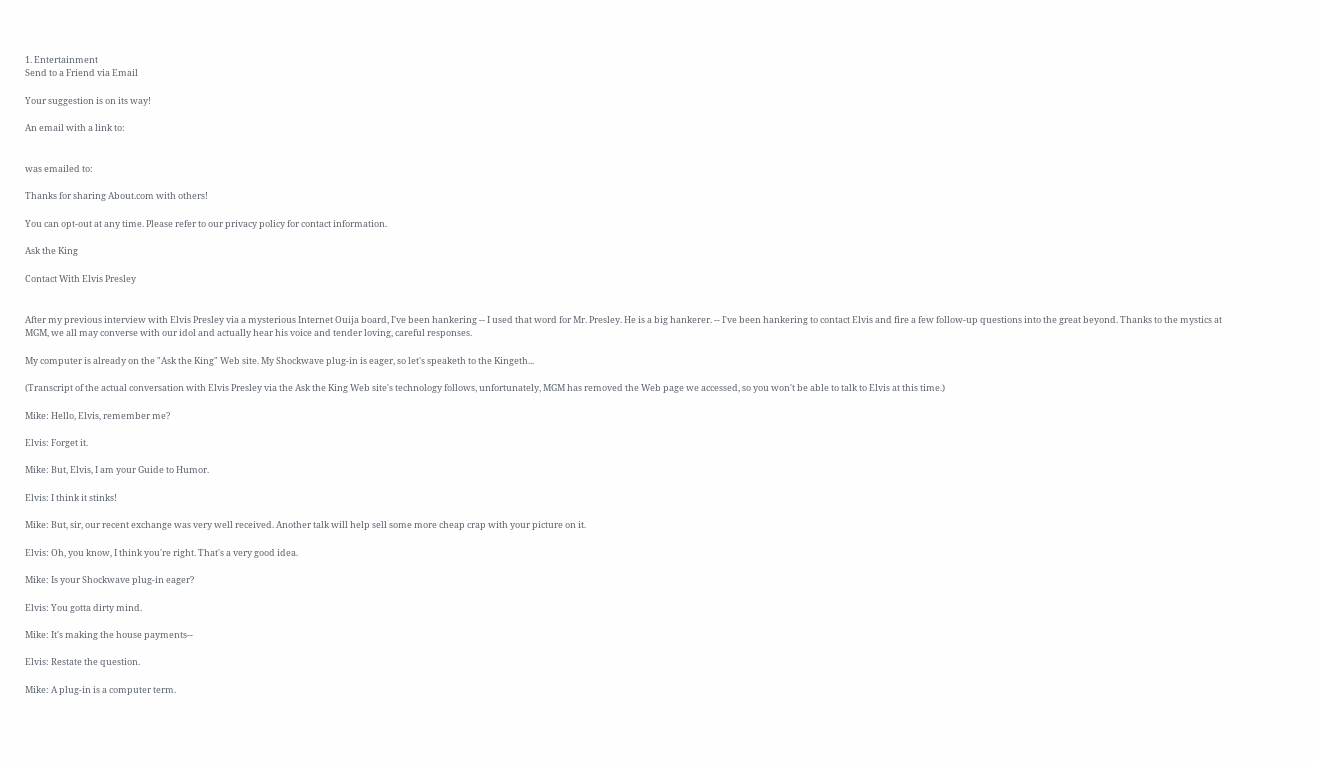1. Entertainment
Send to a Friend via Email

Your suggestion is on its way!

An email with a link to:


was emailed to:

Thanks for sharing About.com with others!

You can opt-out at any time. Please refer to our privacy policy for contact information.

Ask the King

Contact With Elvis Presley


After my previous interview with Elvis Presley via a mysterious Internet Ouija board, I've been hankering -- I used that word for Mr. Presley. He is a big hankerer. -- I've been hankering to contact Elvis and fire a few follow-up questions into the great beyond. Thanks to the mystics at MGM, we all may converse with our idol and actually hear his voice and tender loving, careful responses.

My computer is already on the "Ask the King" Web site. My Shockwave plug-in is eager, so let's speaketh to the Kingeth...

(Transcript of the actual conversation with Elvis Presley via the Ask the King Web site's technology follows, unfortunately, MGM has removed the Web page we accessed, so you won't be able to talk to Elvis at this time.)

Mike: Hello, Elvis, remember me?

Elvis: Forget it.

Mike: But, Elvis, I am your Guide to Humor.

Elvis: I think it stinks!

Mike: But, sir, our recent exchange was very well received. Another talk will help sell some more cheap crap with your picture on it.

Elvis: Oh, you know, I think you're right. That's a very good idea.

Mike: Is your Shockwave plug-in eager?

Elvis: You gotta dirty mind.

Mike: It's making the house payments--

Elvis: Restate the question.

Mike: A plug-in is a computer term.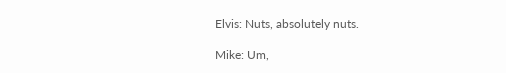Elvis: Nuts, absolutely nuts.

Mike: Um,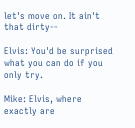let's move on. It ain't that dirty--

Elvis: You'd be surprised what you can do if you only try.

Mike: Elvis, where exactly are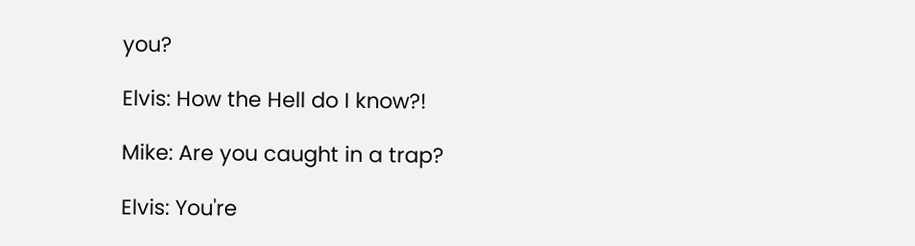you?

Elvis: How the Hell do I know?!

Mike: Are you caught in a trap?

Elvis: You're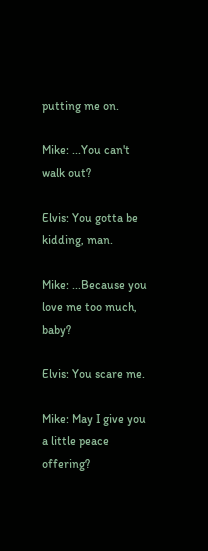putting me on.

Mike: ...You can't walk out?

Elvis: You gotta be kidding, man.

Mike: ...Because you love me too much, baby?

Elvis: You scare me.

Mike: May I give you a little peace offering?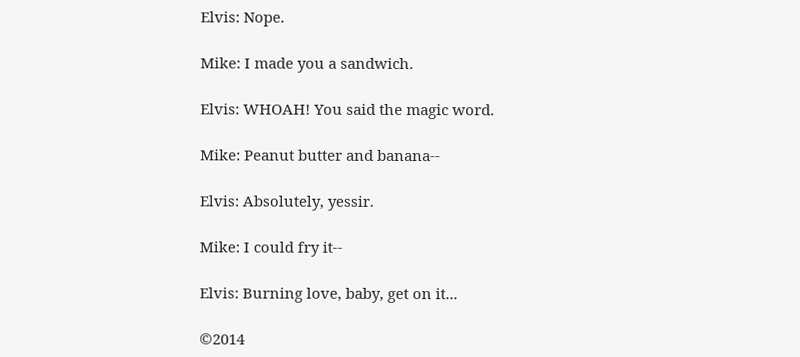Elvis: Nope.

Mike: I made you a sandwich.

Elvis: WHOAH! You said the magic word.

Mike: Peanut butter and banana--

Elvis: Absolutely, yessir.

Mike: I could fry it--

Elvis: Burning love, baby, get on it...

©2014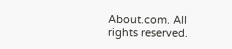About.com. All rights reserved.